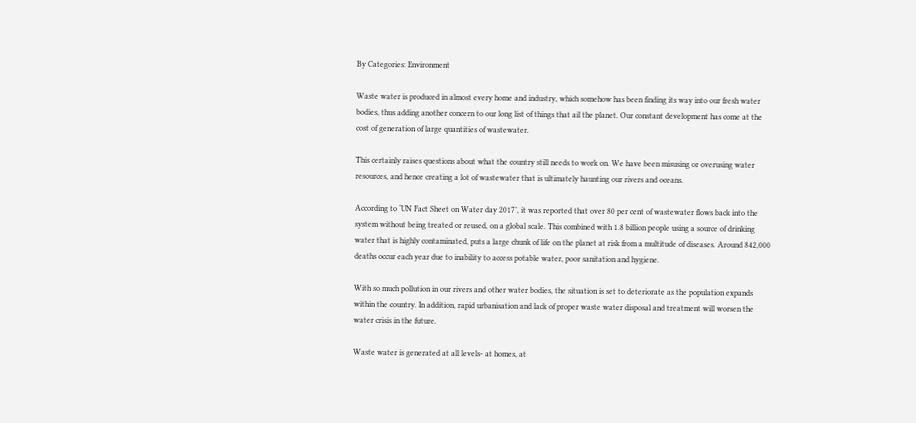By Categories: Environment

Waste water is produced in almost every home and industry, which somehow has been finding its way into our fresh water bodies, thus adding another concern to our long list of things that ail the planet. Our constant development has come at the cost of generation of large quantities of wastewater.

This certainly raises questions about what the country still needs to work on. We have been misusing or overusing water resources, and hence creating a lot of wastewater that is ultimately haunting our rivers and oceans.

According to ‘UN Fact Sheet on Water day 2017’, it was reported that over 80 per cent of wastewater flows back into the system without being treated or reused, on a global scale. This combined with 1.8 billion people using a source of drinking water that is highly contaminated, puts a large chunk of life on the planet at risk from a multitude of diseases. Around 842,000 deaths occur each year due to inability to access potable water, poor sanitation and hygiene.

With so much pollution in our rivers and other water bodies, the situation is set to deteriorate as the population expands within the country. In addition, rapid urbanisation and lack of proper waste water disposal and treatment will worsen the water crisis in the future.

Waste water is generated at all levels- at homes, at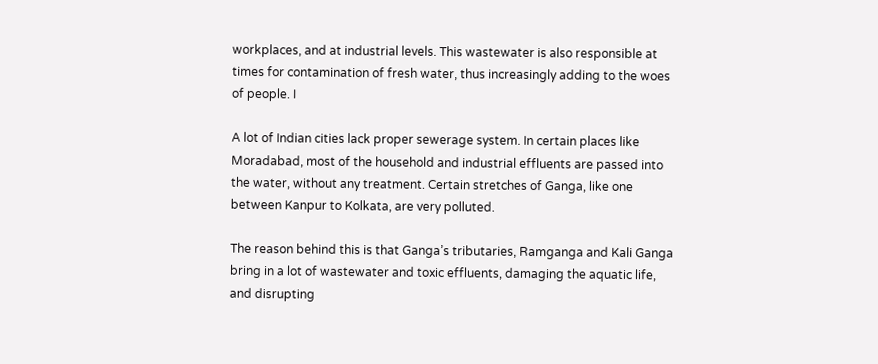workplaces, and at industrial levels. This wastewater is also responsible at times for contamination of fresh water, thus increasingly adding to the woes of people. I

A lot of Indian cities lack proper sewerage system. In certain places like Moradabad, most of the household and industrial effluents are passed into the water, without any treatment. Certain stretches of Ganga, like one between Kanpur to Kolkata, are very polluted.

The reason behind this is that Ganga’s tributaries, Ramganga and Kali Ganga bring in a lot of wastewater and toxic effluents, damaging the aquatic life, and disrupting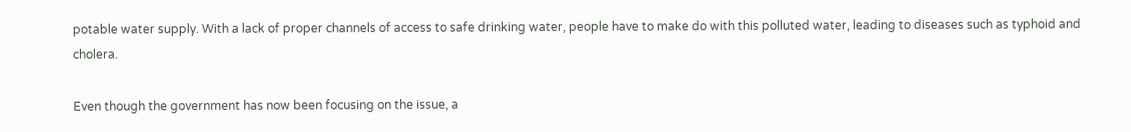potable water supply. With a lack of proper channels of access to safe drinking water, people have to make do with this polluted water, leading to diseases such as typhoid and cholera.

Even though the government has now been focusing on the issue, a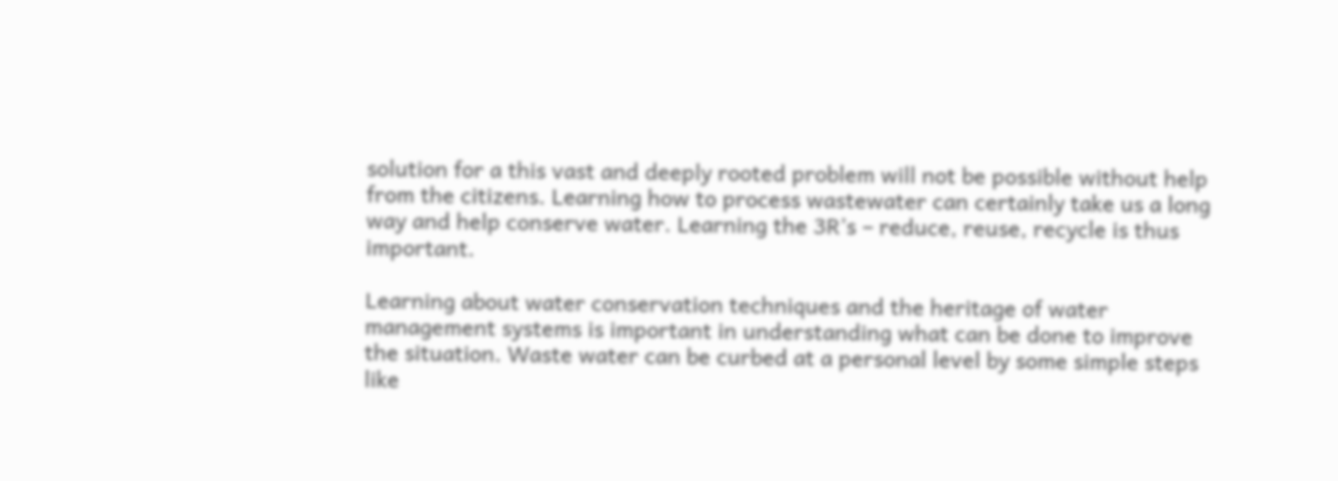solution for a this vast and deeply rooted problem will not be possible without help from the citizens. Learning how to process wastewater can certainly take us a long way and help conserve water. Learning the 3R’s – reduce, reuse, recycle is thus important.

Learning about water conservation techniques and the heritage of water management systems is important in understanding what can be done to improve the situation. Waste water can be curbed at a personal level by some simple steps like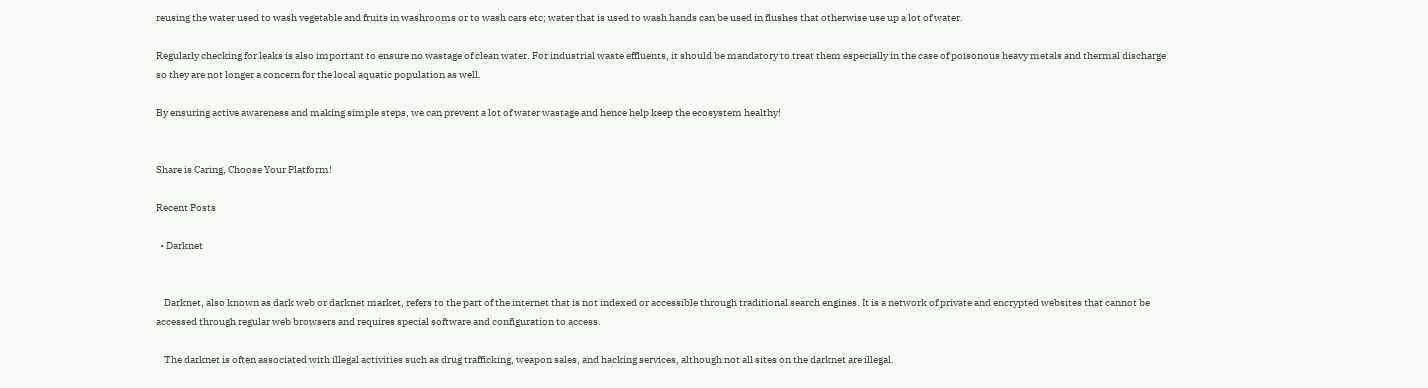reusing the water used to wash vegetable and fruits in washrooms or to wash cars etc; water that is used to wash hands can be used in flushes that otherwise use up a lot of water.

Regularly checking for leaks is also important to ensure no wastage of clean water. For industrial waste effluents, it should be mandatory to treat them especially in the case of poisonous heavy metals and thermal discharge so they are not longer a concern for the local aquatic population as well.

By ensuring active awareness and making simple steps, we can prevent a lot of water wastage and hence help keep the ecosystem healthy!


Share is Caring, Choose Your Platform!

Recent Posts

  • Darknet


    Darknet, also known as dark web or darknet market, refers to the part of the internet that is not indexed or accessible through traditional search engines. It is a network of private and encrypted websites that cannot be accessed through regular web browsers and requires special software and configuration to access.

    The darknet is often associated with illegal activities such as drug trafficking, weapon sales, and hacking services, although not all sites on the darknet are illegal.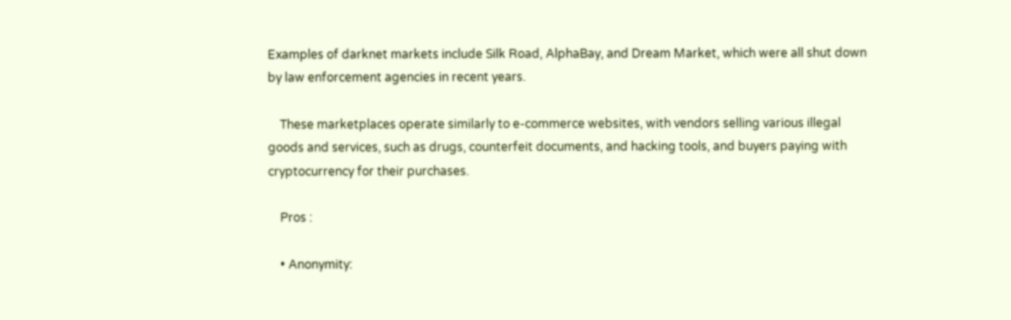Examples of darknet markets include Silk Road, AlphaBay, and Dream Market, which were all shut down by law enforcement agencies in recent years.

    These marketplaces operate similarly to e-commerce websites, with vendors selling various illegal goods and services, such as drugs, counterfeit documents, and hacking tools, and buyers paying with cryptocurrency for their purchases.

    Pros :

    • Anonymity: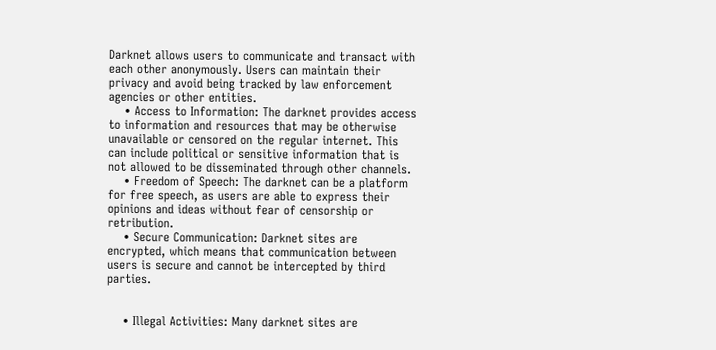Darknet allows users to communicate and transact with each other anonymously. Users can maintain their privacy and avoid being tracked by law enforcement agencies or other entities.
    • Access to Information: The darknet provides access to information and resources that may be otherwise unavailable or censored on the regular internet. This can include political or sensitive information that is not allowed to be disseminated through other channels.
    • Freedom of Speech: The darknet can be a platform for free speech, as users are able to express their opinions and ideas without fear of censorship or retribution.
    • Secure Communication: Darknet sites are encrypted, which means that communication between users is secure and cannot be intercepted by third parties.


    • Illegal Activities: Many darknet sites are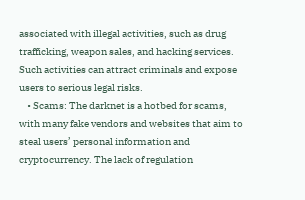associated with illegal activities, such as drug trafficking, weapon sales, and hacking services. Such activities can attract criminals and expose users to serious legal risks.
    • Scams: The darknet is a hotbed for scams, with many fake vendors and websites that aim to steal users’ personal information and cryptocurrency. The lack of regulation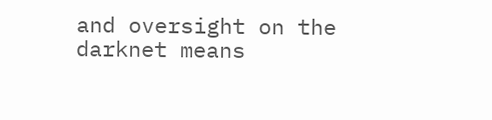and oversight on the darknet means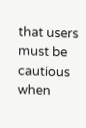that users must be cautious when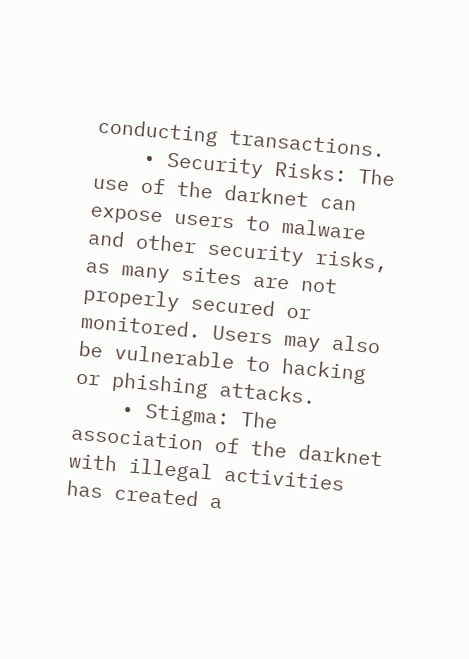conducting transactions.
    • Security Risks: The use of the darknet can expose users to malware and other security risks, as many sites are not properly secured or monitored. Users may also be vulnerable to hacking or phishing attacks.
    • Stigma: The association of the darknet with illegal activities has created a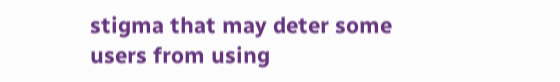stigma that may deter some users from using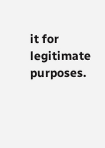it for legitimate purposes.